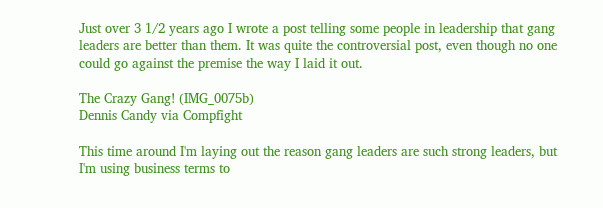Just over 3 1/2 years ago I wrote a post telling some people in leadership that gang leaders are better than them. It was quite the controversial post, even though no one could go against the premise the way I laid it out.

The Crazy Gang! (IMG_0075b)
Dennis Candy via Compfight

This time around I'm laying out the reason gang leaders are such strong leaders, but I'm using business terms to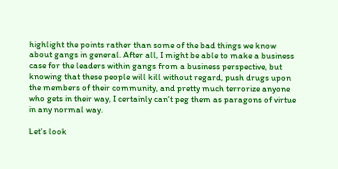highlight the points rather than some of the bad things we know about gangs in general. After all, I might be able to make a business case for the leaders within gangs from a business perspective, but knowing that these people will kill without regard, push drugs upon the members of their community, and pretty much terrorize anyone who gets in their way, I certainly can't peg them as paragons of virtue in any normal way.

Let's look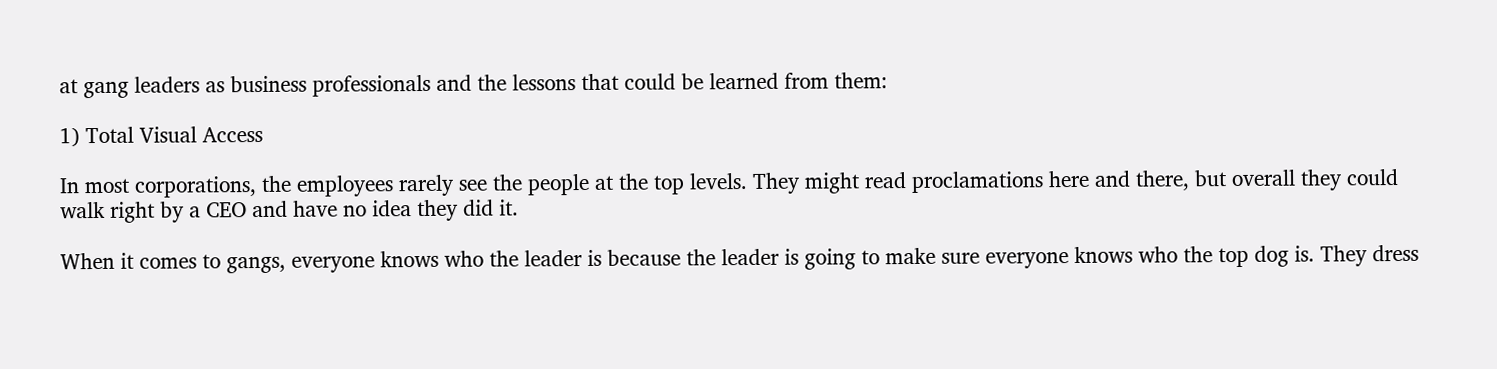at gang leaders as business professionals and the lessons that could be learned from them:

1) Total Visual Access

In most corporations, the employees rarely see the people at the top levels. They might read proclamations here and there, but overall they could walk right by a CEO and have no idea they did it.

When it comes to gangs, everyone knows who the leader is because the leader is going to make sure everyone knows who the top dog is. They dress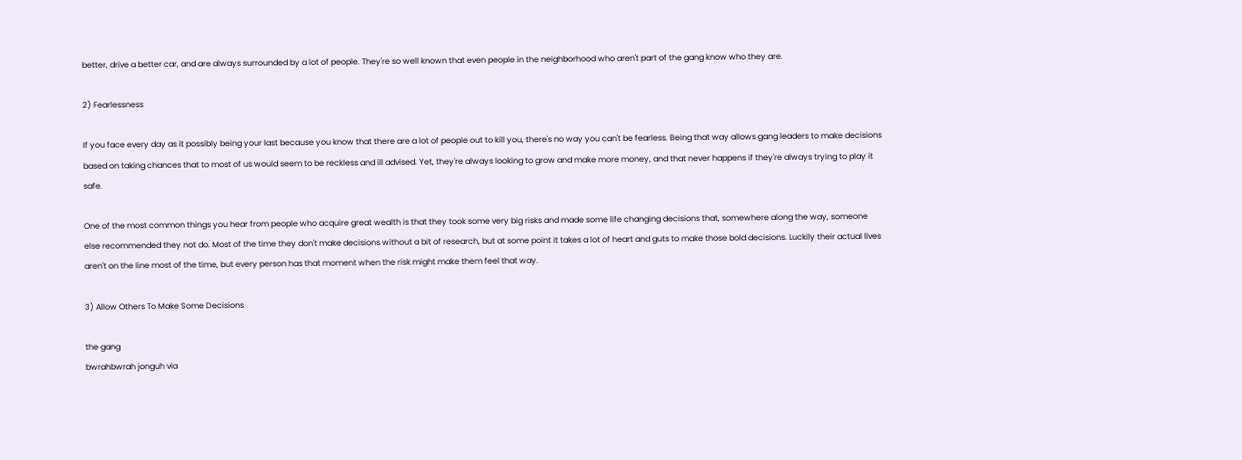better, drive a better car, and are always surrounded by a lot of people. They're so well known that even people in the neighborhood who aren't part of the gang know who they are.

2) Fearlessness

If you face every day as it possibly being your last because you know that there are a lot of people out to kill you, there's no way you can't be fearless. Being that way allows gang leaders to make decisions based on taking chances that to most of us would seem to be reckless and ill advised. Yet, they're always looking to grow and make more money, and that never happens if they're always trying to play it safe.

One of the most common things you hear from people who acquire great wealth is that they took some very big risks and made some life changing decisions that, somewhere along the way, someone else recommended they not do. Most of the time they don't make decisions without a bit of research, but at some point it takes a lot of heart and guts to make those bold decisions. Luckily their actual lives aren't on the line most of the time, but every person has that moment when the risk might make them feel that way.

3) Allow Others To Make Some Decisions

the gang
bwrahbwrah jonguh via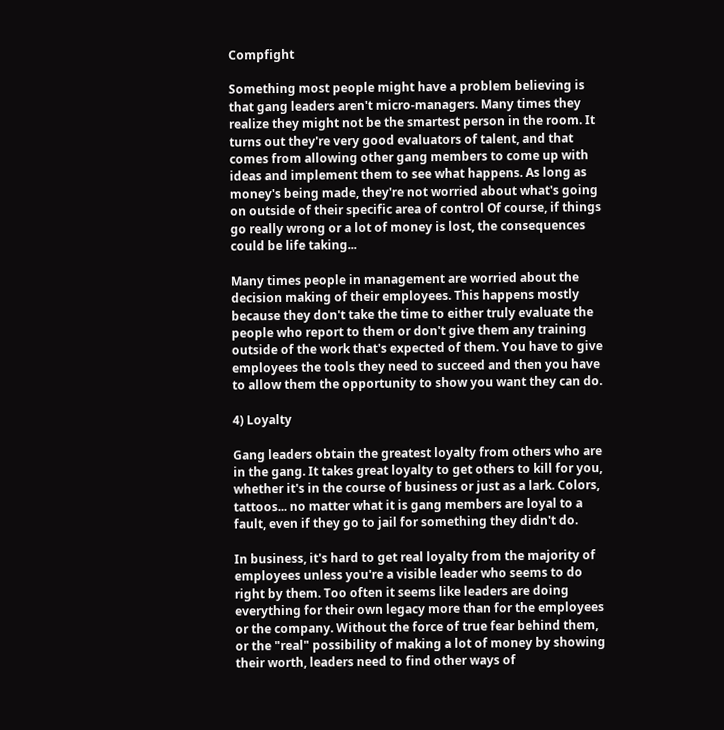Compfight

Something most people might have a problem believing is that gang leaders aren't micro-managers. Many times they realize they might not be the smartest person in the room. It turns out they're very good evaluators of talent, and that comes from allowing other gang members to come up with ideas and implement them to see what happens. As long as money's being made, they're not worried about what's going on outside of their specific area of control Of course, if things go really wrong or a lot of money is lost, the consequences could be life taking...

Many times people in management are worried about the decision making of their employees. This happens mostly because they don't take the time to either truly evaluate the people who report to them or don't give them any training outside of the work that's expected of them. You have to give employees the tools they need to succeed and then you have to allow them the opportunity to show you want they can do.

4) Loyalty

Gang leaders obtain the greatest loyalty from others who are in the gang. It takes great loyalty to get others to kill for you, whether it's in the course of business or just as a lark. Colors, tattoos... no matter what it is gang members are loyal to a fault, even if they go to jail for something they didn't do.

In business, it's hard to get real loyalty from the majority of employees unless you're a visible leader who seems to do right by them. Too often it seems like leaders are doing everything for their own legacy more than for the employees or the company. Without the force of true fear behind them, or the "real" possibility of making a lot of money by showing their worth, leaders need to find other ways of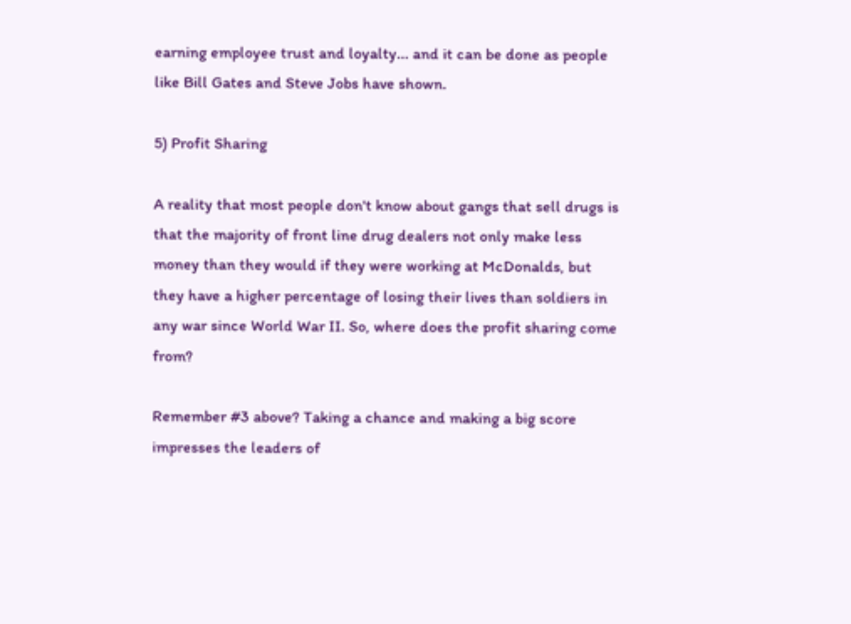earning employee trust and loyalty... and it can be done as people like Bill Gates and Steve Jobs have shown.

5) Profit Sharing

A reality that most people don't know about gangs that sell drugs is that the majority of front line drug dealers not only make less money than they would if they were working at McDonalds, but they have a higher percentage of losing their lives than soldiers in any war since World War II. So, where does the profit sharing come from?

Remember #3 above? Taking a chance and making a big score impresses the leaders of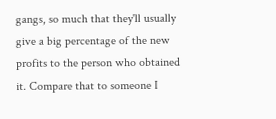gangs, so much that they'll usually give a big percentage of the new profits to the person who obtained it. Compare that to someone I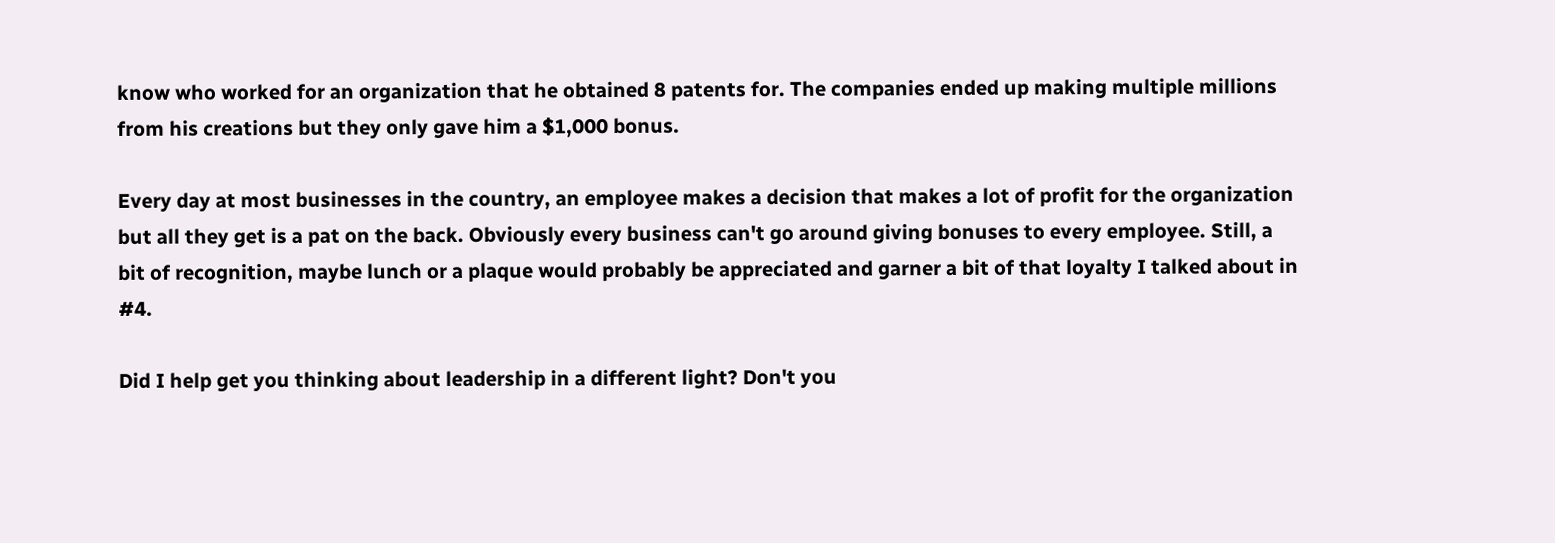know who worked for an organization that he obtained 8 patents for. The companies ended up making multiple millions from his creations but they only gave him a $1,000 bonus.

Every day at most businesses in the country, an employee makes a decision that makes a lot of profit for the organization but all they get is a pat on the back. Obviously every business can't go around giving bonuses to every employee. Still, a bit of recognition, maybe lunch or a plaque would probably be appreciated and garner a bit of that loyalty I talked about in #4.

Did I help get you thinking about leadership in a different light? Don't you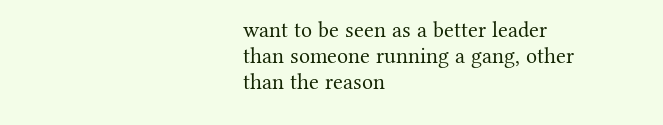want to be seen as a better leader than someone running a gang, other than the reason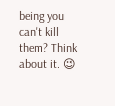being you can't kill them? Think about it. 😉